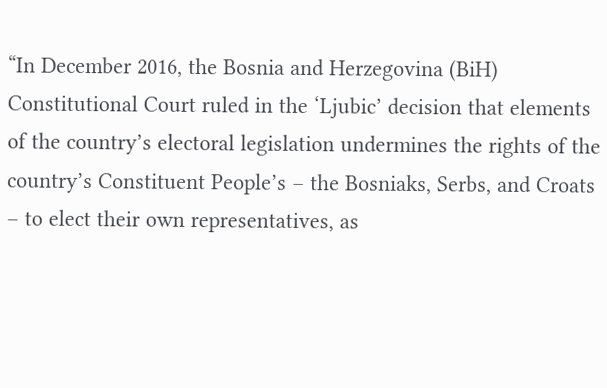“In December 2016, the Bosnia and Herzegovina (BiH) Constitutional Court ruled in the ‘Ljubic’ decision that elements of the country’s electoral legislation undermines the rights of the country’s Constituent People’s – the Bosniaks, Serbs, and Croats – to elect their own representatives, as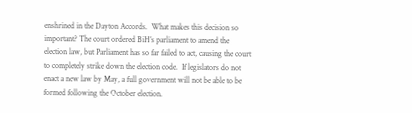enshrined in the Dayton Accords.  What makes this decision so important? The court ordered BiH’s parliament to amend the election law, but Parliament has so far failed to act, causing the court to completely strike down the election code.  If legislators do not enact a new law by May, a full government will not be able to be formed following the October election.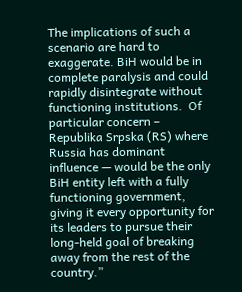The implications of such a scenario are hard to exaggerate. BiH would be in complete paralysis and could rapidly disintegrate without functioning institutions.  Of particular concern – Republika Srpska (RS) where Russia has dominant influence — would be the only BiH entity left with a fully functioning government, giving it every opportunity for its leaders to pursue their long-held goal of breaking away from the rest of the country.”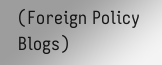(Foreign Policy Blogs)